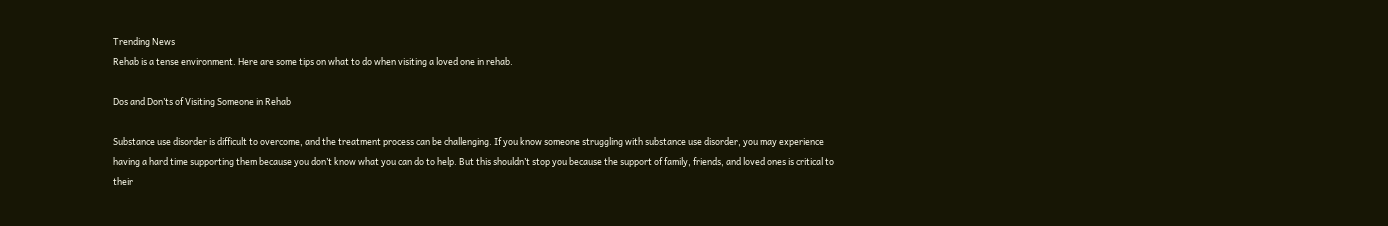Trending News
Rehab is a tense environment. Here are some tips on what to do when visiting a loved one in rehab.

Dos and Don’ts of Visiting Someone in Rehab

Substance use disorder is difficult to overcome, and the treatment process can be challenging. If you know someone struggling with substance use disorder, you may experience having a hard time supporting them because you don’t know what you can do to help. But this shouldn’t stop you because the support of family, friends, and loved ones is critical to their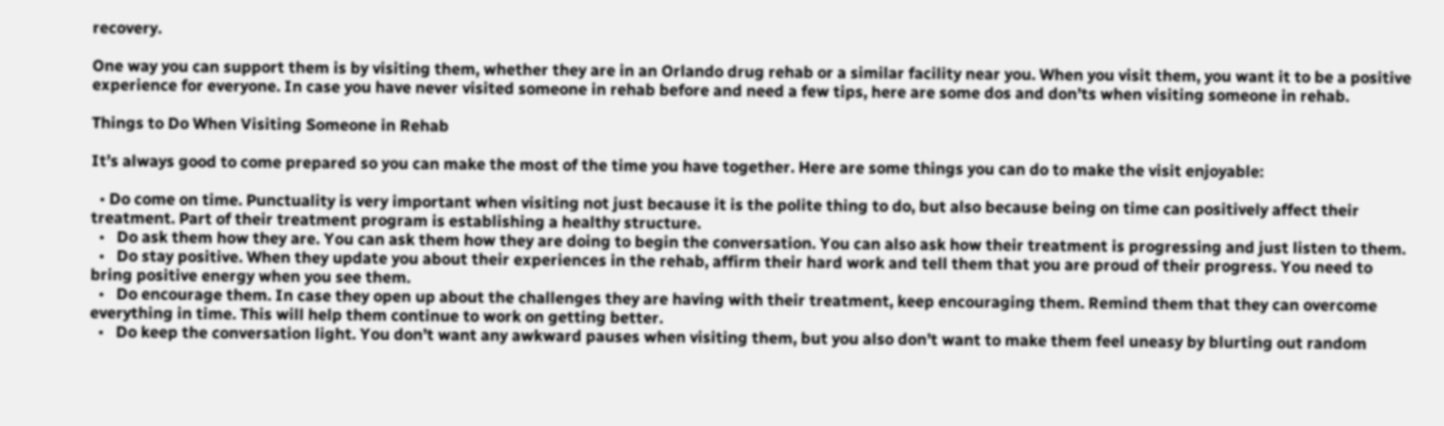recovery.

One way you can support them is by visiting them, whether they are in an Orlando drug rehab or a similar facility near you. When you visit them, you want it to be a positive experience for everyone. In case you have never visited someone in rehab before and need a few tips, here are some dos and don’ts when visiting someone in rehab.

Things to Do When Visiting Someone in Rehab

It’s always good to come prepared so you can make the most of the time you have together. Here are some things you can do to make the visit enjoyable:

  • Do come on time. Punctuality is very important when visiting not just because it is the polite thing to do, but also because being on time can positively affect their treatment. Part of their treatment program is establishing a healthy structure.
  •   Do ask them how they are. You can ask them how they are doing to begin the conversation. You can also ask how their treatment is progressing and just listen to them.
  •   Do stay positive. When they update you about their experiences in the rehab, affirm their hard work and tell them that you are proud of their progress. You need to bring positive energy when you see them.
  •   Do encourage them. In case they open up about the challenges they are having with their treatment, keep encouraging them. Remind them that they can overcome everything in time. This will help them continue to work on getting better.
  •   Do keep the conversation light. You don’t want any awkward pauses when visiting them, but you also don’t want to make them feel uneasy by blurting out random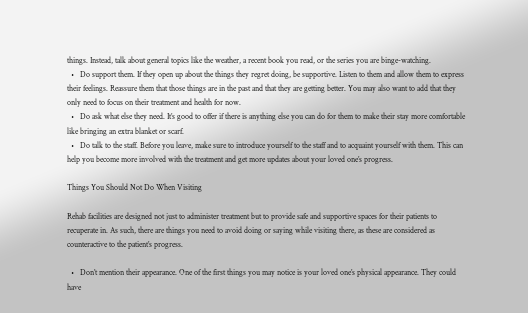things. Instead, talk about general topics like the weather, a recent book you read, or the series you are binge-watching.
  •   Do support them. If they open up about the things they regret doing, be supportive. Listen to them and allow them to express their feelings. Reassure them that those things are in the past and that they are getting better. You may also want to add that they only need to focus on their treatment and health for now.
  •   Do ask what else they need. It’s good to offer if there is anything else you can do for them to make their stay more comfortable like bringing an extra blanket or scarf.
  •   Do talk to the staff. Before you leave, make sure to introduce yourself to the staff and to acquaint yourself with them. This can help you become more involved with the treatment and get more updates about your loved one’s progress.

Things You Should Not Do When Visiting

Rehab facilities are designed not just to administer treatment but to provide safe and supportive spaces for their patients to recuperate in. As such, there are things you need to avoid doing or saying while visiting there, as these are considered as counteractive to the patient’s progress.

  •   Don’t mention their appearance. One of the first things you may notice is your loved one’s physical appearance. They could have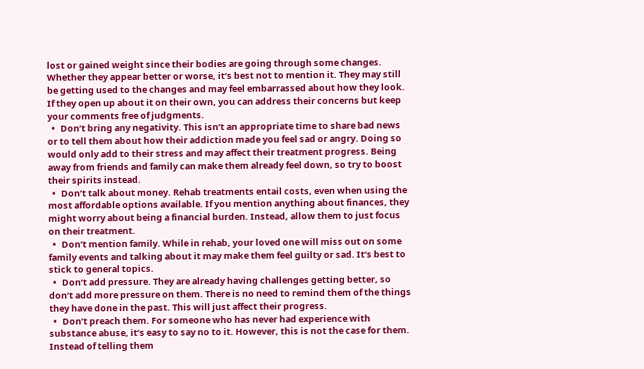lost or gained weight since their bodies are going through some changes. Whether they appear better or worse, it’s best not to mention it. They may still be getting used to the changes and may feel embarrassed about how they look. If they open up about it on their own, you can address their concerns but keep your comments free of judgments.
  •   Don’t bring any negativity. This isn’t an appropriate time to share bad news or to tell them about how their addiction made you feel sad or angry. Doing so would only add to their stress and may affect their treatment progress. Being away from friends and family can make them already feel down, so try to boost their spirits instead.
  •   Don’t talk about money. Rehab treatments entail costs, even when using the most affordable options available. If you mention anything about finances, they might worry about being a financial burden. Instead, allow them to just focus on their treatment.
  •   Don’t mention family. While in rehab, your loved one will miss out on some family events and talking about it may make them feel guilty or sad. It’s best to stick to general topics.
  •   Don’t add pressure. They are already having challenges getting better, so don’t add more pressure on them. There is no need to remind them of the things they have done in the past. This will just affect their progress.
  •   Don’t preach them. For someone who has never had experience with substance abuse, it’s easy to say no to it. However, this is not the case for them. Instead of telling them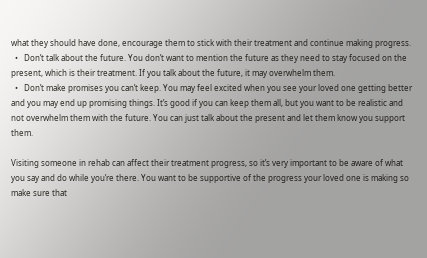what they should have done, encourage them to stick with their treatment and continue making progress.
  •   Don’t talk about the future. You don’t want to mention the future as they need to stay focused on the present, which is their treatment. If you talk about the future, it may overwhelm them.
  •   Don’t make promises you can’t keep. You may feel excited when you see your loved one getting better and you may end up promising things. It’s good if you can keep them all, but you want to be realistic and not overwhelm them with the future. You can just talk about the present and let them know you support them.

Visiting someone in rehab can affect their treatment progress, so it’s very important to be aware of what you say and do while you’re there. You want to be supportive of the progress your loved one is making so make sure that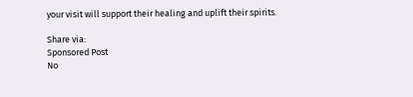your visit will support their healing and uplift their spirits.

Share via:
Sponsored Post
No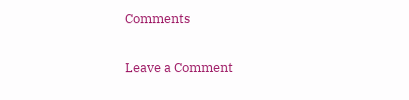Comments

Leave a Comment